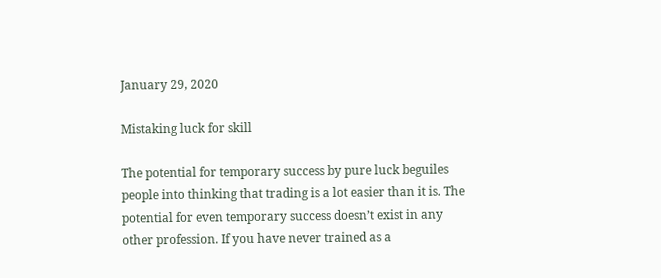January 29, 2020

Mistaking luck for skill

The potential for temporary success by pure luck beguiles people into thinking that trading is a lot easier than it is. The potential for even temporary success doesn’t exist in any other profession. If you have never trained as a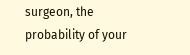surgeon, the probability of your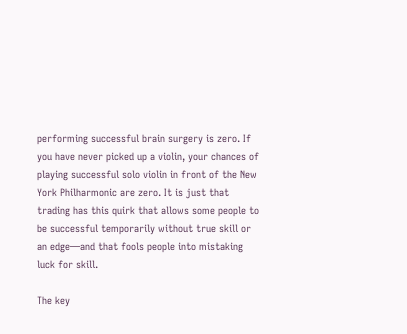performing successful brain surgery is zero. If you have never picked up a violin, your chances of playing successful solo violin in front of the New York Philharmonic are zero. It is just that trading has this quirk that allows some people to be successful temporarily without true skill or an edge—and that fools people into mistaking luck for skill.

The key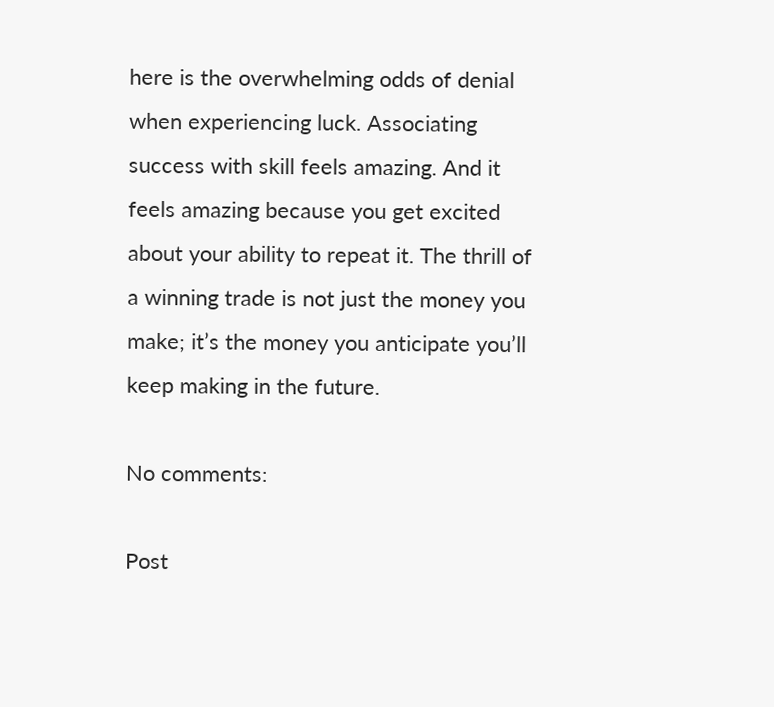here is the overwhelming odds of denial when experiencing luck. Associating success with skill feels amazing. And it feels amazing because you get excited about your ability to repeat it. The thrill of a winning trade is not just the money you make; it’s the money you anticipate you’ll keep making in the future.

No comments:

Post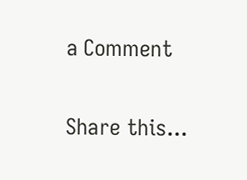a Comment

Share this...